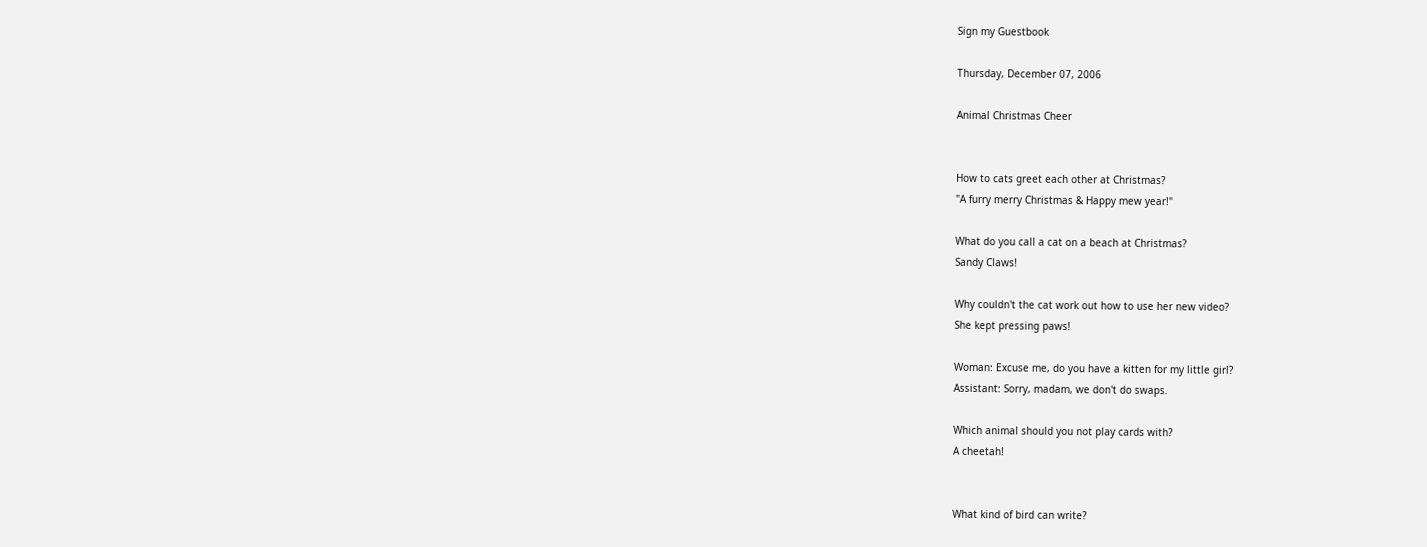Sign my Guestbook

Thursday, December 07, 2006

Animal Christmas Cheer


How to cats greet each other at Christmas?
"A furry merry Christmas & Happy mew year!"

What do you call a cat on a beach at Christmas?
Sandy Claws!

Why couldn't the cat work out how to use her new video?
She kept pressing paws!

Woman: Excuse me, do you have a kitten for my little girl?
Assistant: Sorry, madam, we don't do swaps.

Which animal should you not play cards with?
A cheetah!


What kind of bird can write?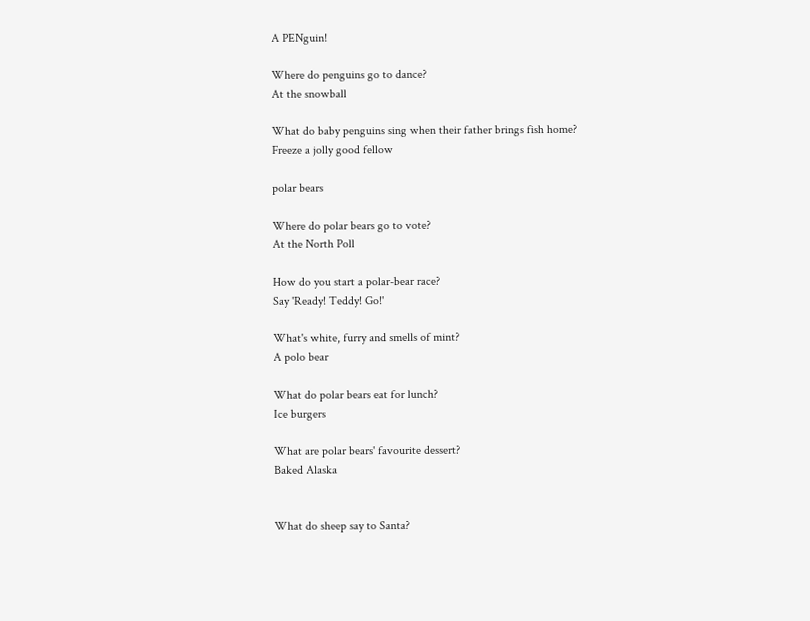A PENguin!

Where do penguins go to dance?
At the snowball

What do baby penguins sing when their father brings fish home?
Freeze a jolly good fellow

polar bears

Where do polar bears go to vote?
At the North Poll

How do you start a polar-bear race?
Say 'Ready! Teddy! Go!'

What's white, furry and smells of mint?
A polo bear

What do polar bears eat for lunch?
Ice burgers

What are polar bears' favourite dessert?
Baked Alaska


What do sheep say to Santa?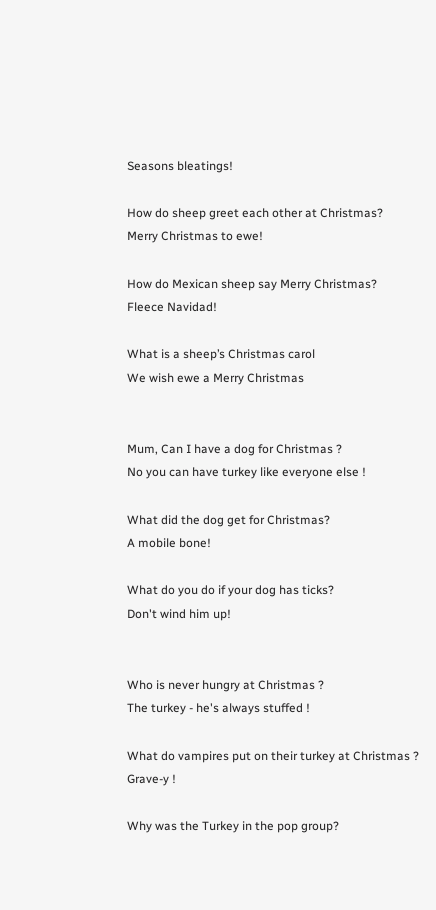Seasons bleatings!

How do sheep greet each other at Christmas?
Merry Christmas to ewe!

How do Mexican sheep say Merry Christmas?
Fleece Navidad!

What is a sheep’s Christmas carol
We wish ewe a Merry Christmas


Mum, Can I have a dog for Christmas ?
No you can have turkey like everyone else !

What did the dog get for Christmas?
A mobile bone!

What do you do if your dog has ticks?
Don't wind him up!


Who is never hungry at Christmas ?
The turkey - he's always stuffed !

What do vampires put on their turkey at Christmas ?
Grave-y !

Why was the Turkey in the pop group?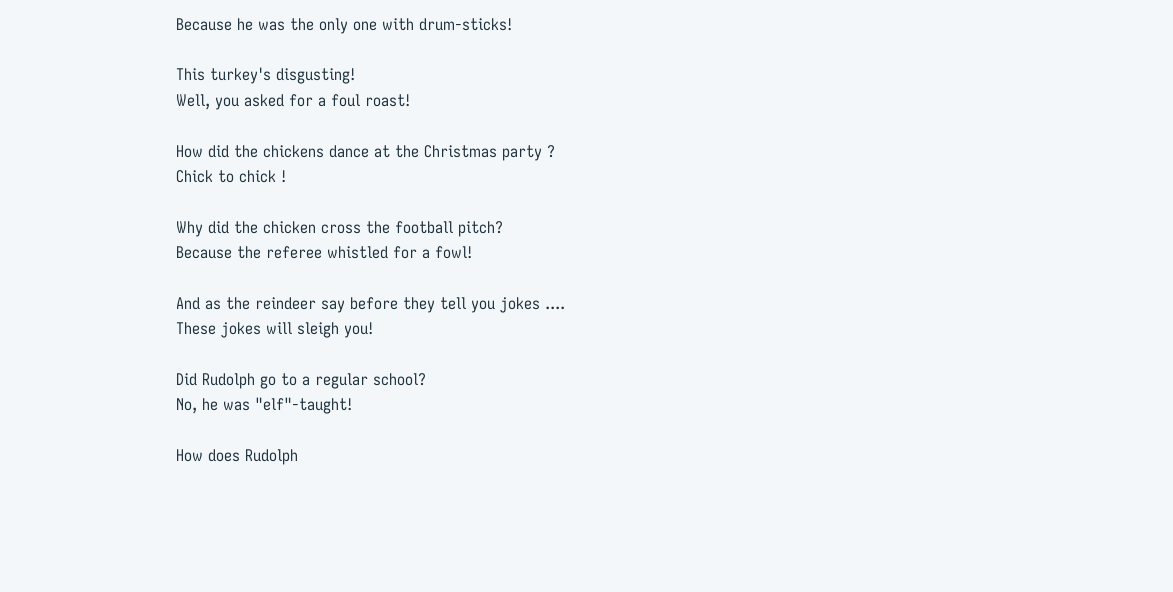Because he was the only one with drum-sticks!

This turkey's disgusting!
Well, you asked for a foul roast!

How did the chickens dance at the Christmas party ?
Chick to chick !

Why did the chicken cross the football pitch?
Because the referee whistled for a fowl!

And as the reindeer say before they tell you jokes ....
These jokes will sleigh you!

Did Rudolph go to a regular school?
No, he was "elf"-taught!

How does Rudolph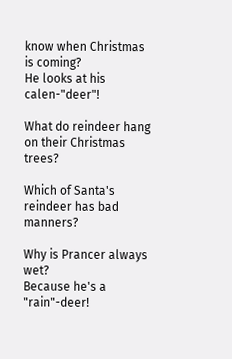know when Christmas is coming?
He looks at his calen-"deer"!

What do reindeer hang on their Christmas trees?

Which of Santa's reindeer has bad manners?

Why is Prancer always wet?
Because he's a "rain"-deer!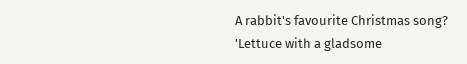A rabbit's favourite Christmas song?
'Lettuce with a gladsome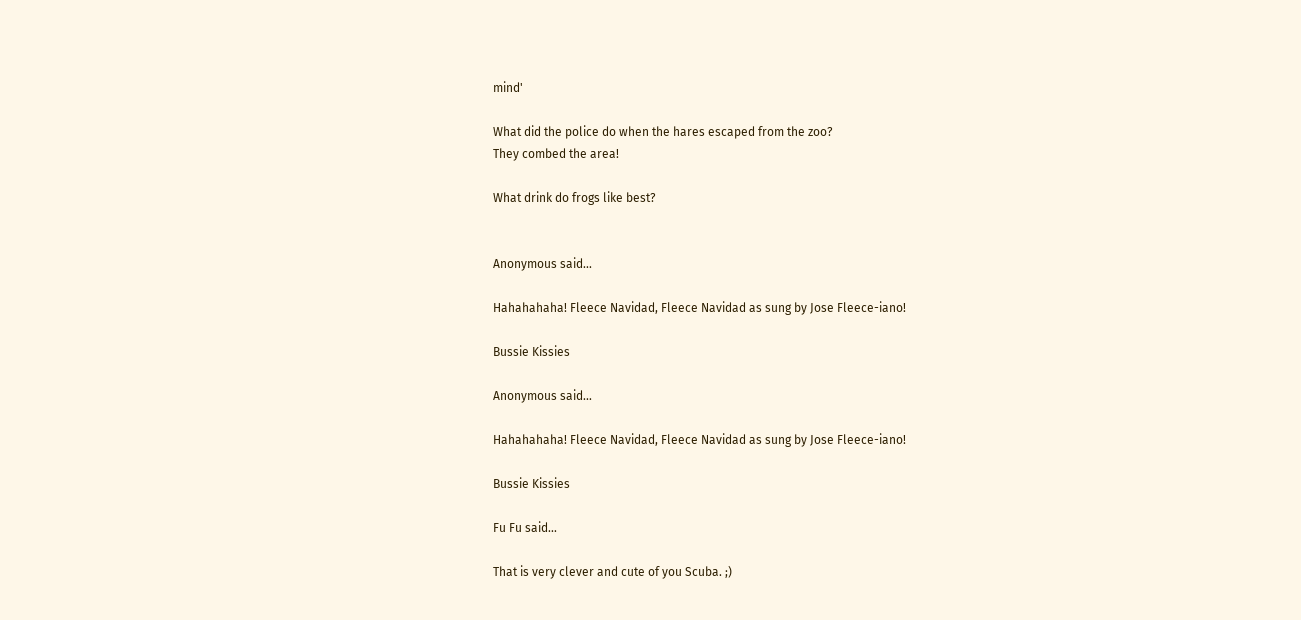mind'

What did the police do when the hares escaped from the zoo?
They combed the area!

What drink do frogs like best?


Anonymous said...

Hahahahaha! Fleece Navidad, Fleece Navidad as sung by Jose Fleece-iano!

Bussie Kissies

Anonymous said...

Hahahahaha! Fleece Navidad, Fleece Navidad as sung by Jose Fleece-iano!

Bussie Kissies

Fu Fu said...

That is very clever and cute of you Scuba. ;)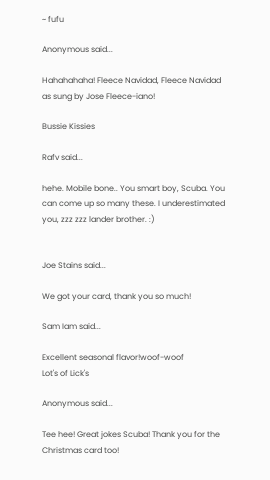~ fufu

Anonymous said...

Hahahahaha! Fleece Navidad, Fleece Navidad as sung by Jose Fleece-iano!

Bussie Kissies

Rafv said...

hehe. Mobile bone.. You smart boy, Scuba. You can come up so many these. I underestimated you, zzz zzz lander brother. :)


Joe Stains said...

We got your card, thank you so much!

Sam Iam said...

Excellent seasonal flavor!woof-woof
Lot's of Lick's

Anonymous said...

Tee hee! Great jokes Scuba! Thank you for the Christmas card too!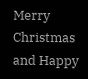Merry Christmas and Happy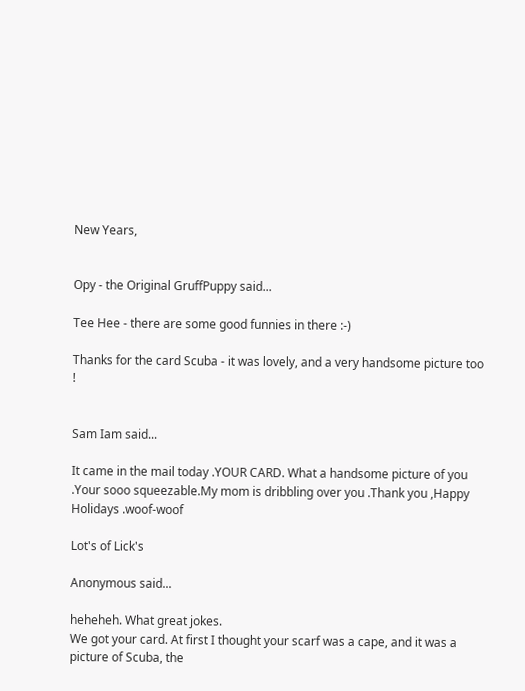New Years,


Opy - the Original GruffPuppy said...

Tee Hee - there are some good funnies in there :-)

Thanks for the card Scuba - it was lovely, and a very handsome picture too !


Sam Iam said...

It came in the mail today .YOUR CARD. What a handsome picture of you .Your sooo squeezable.My mom is dribbling over you .Thank you ,Happy Holidays .woof-woof

Lot's of Lick's

Anonymous said...

heheheh. What great jokes.
We got your card. At first I thought your scarf was a cape, and it was a picture of Scuba, the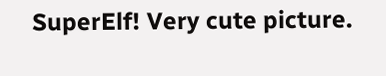SuperElf! Very cute picture.